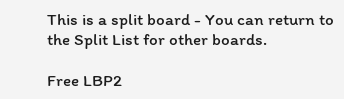This is a split board - You can return to the Split List for other boards.

Free LBP2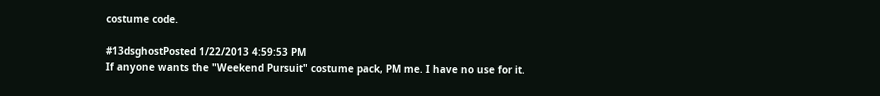costume code.

#13dsghostPosted 1/22/2013 4:59:53 PM
If anyone wants the "Weekend Pursuit" costume pack, PM me. I have no use for it.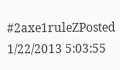#2axe1ruleZPosted 1/22/2013 5:03:55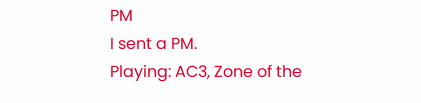PM
I sent a PM.
Playing: AC3, Zone of the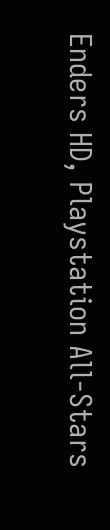Enders HD, Playstation All-Stars